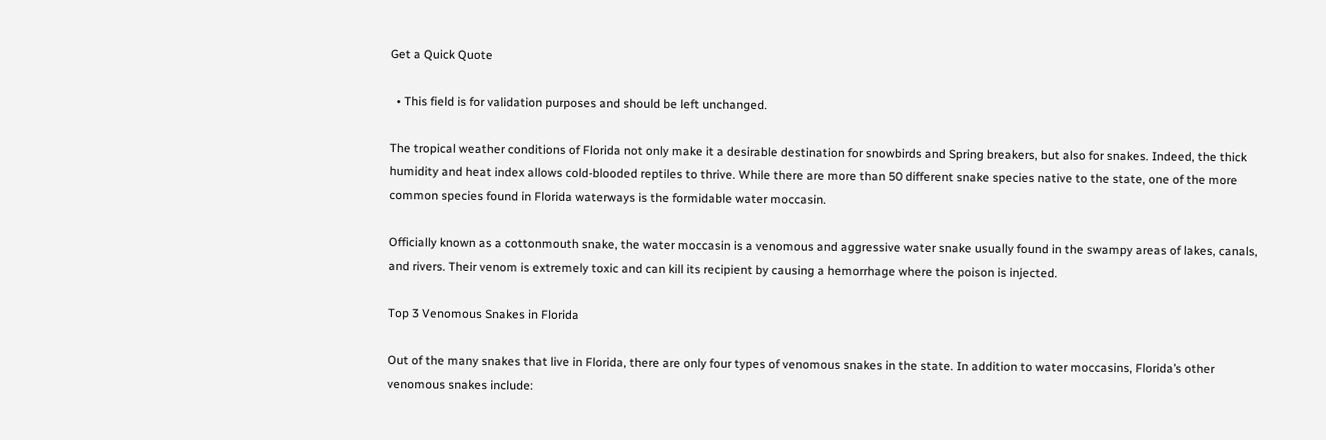Get a Quick Quote

  • This field is for validation purposes and should be left unchanged.

The tropical weather conditions of Florida not only make it a desirable destination for snowbirds and Spring breakers, but also for snakes. Indeed, the thick humidity and heat index allows cold-blooded reptiles to thrive. While there are more than 50 different snake species native to the state, one of the more common species found in Florida waterways is the formidable water moccasin.

Officially known as a cottonmouth snake, the water moccasin is a venomous and aggressive water snake usually found in the swampy areas of lakes, canals, and rivers. Their venom is extremely toxic and can kill its recipient by causing a hemorrhage where the poison is injected.

Top 3 Venomous Snakes in Florida

Out of the many snakes that live in Florida, there are only four types of venomous snakes in the state. In addition to water moccasins, Florida’s other venomous snakes include: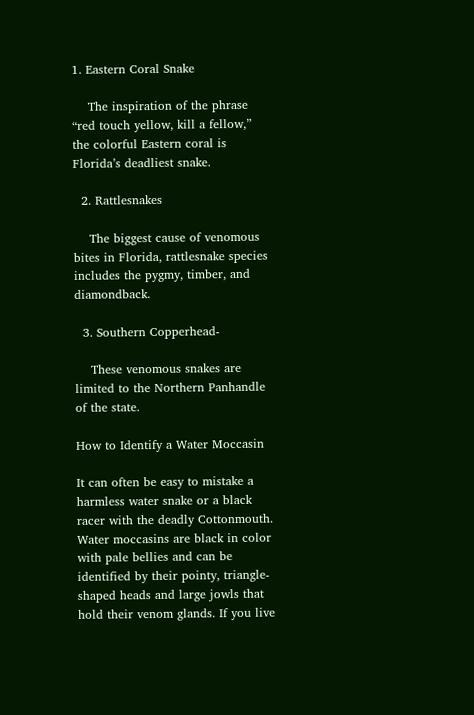1. Eastern Coral Snake

    The inspiration of the phrase “red touch yellow, kill a fellow,” the colorful Eastern coral is Florida’s deadliest snake.

  2. Rattlesnakes

    The biggest cause of venomous bites in Florida, rattlesnake species includes the pygmy, timber, and diamondback.

  3. Southern Copperhead-

    These venomous snakes are limited to the Northern Panhandle of the state.

How to Identify a Water Moccasin

It can often be easy to mistake a harmless water snake or a black racer with the deadly Cottonmouth. Water moccasins are black in color with pale bellies and can be identified by their pointy, triangle-shaped heads and large jowls that hold their venom glands. If you live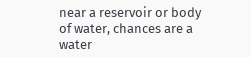near a reservoir or body of water, chances are a water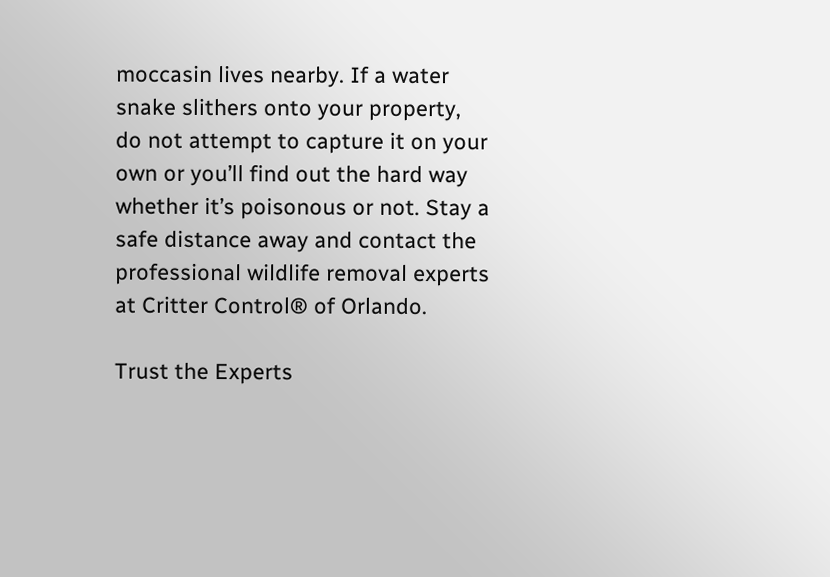moccasin lives nearby. If a water snake slithers onto your property, do not attempt to capture it on your own or you’ll find out the hard way whether it’s poisonous or not. Stay a safe distance away and contact the professional wildlife removal experts at Critter Control® of Orlando.

Trust the Experts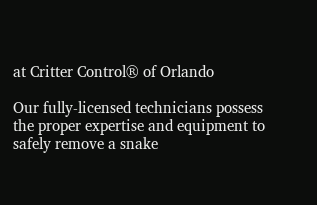at Critter Control® of Orlando

Our fully-licensed technicians possess the proper expertise and equipment to safely remove a snake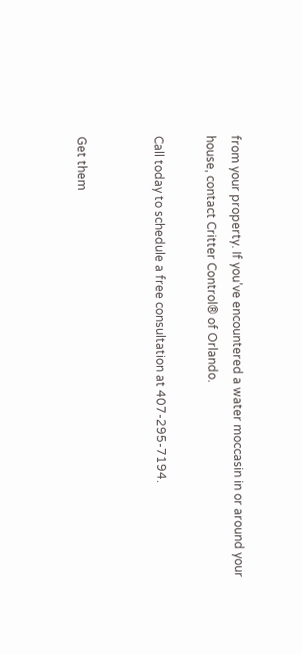from your property. If you’ve encountered a water moccasin in or around your house, contact Critter Control® of Orlando.

Call today to schedule a free consultation at 407-295-7194.


Get them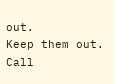out.
Keep them out.
Call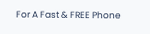For A Fast & FREE Phone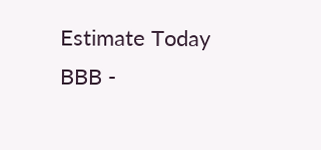Estimate Today
BBB -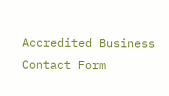Accredited Business
Contact Form